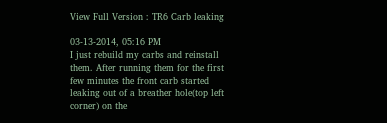View Full Version : TR6 Carb leaking

03-13-2014, 05:16 PM
I just rebuild my carbs and reinstall them. After running them for the first few minutes the front carb started leaking out of a breather hole(top left corner) on the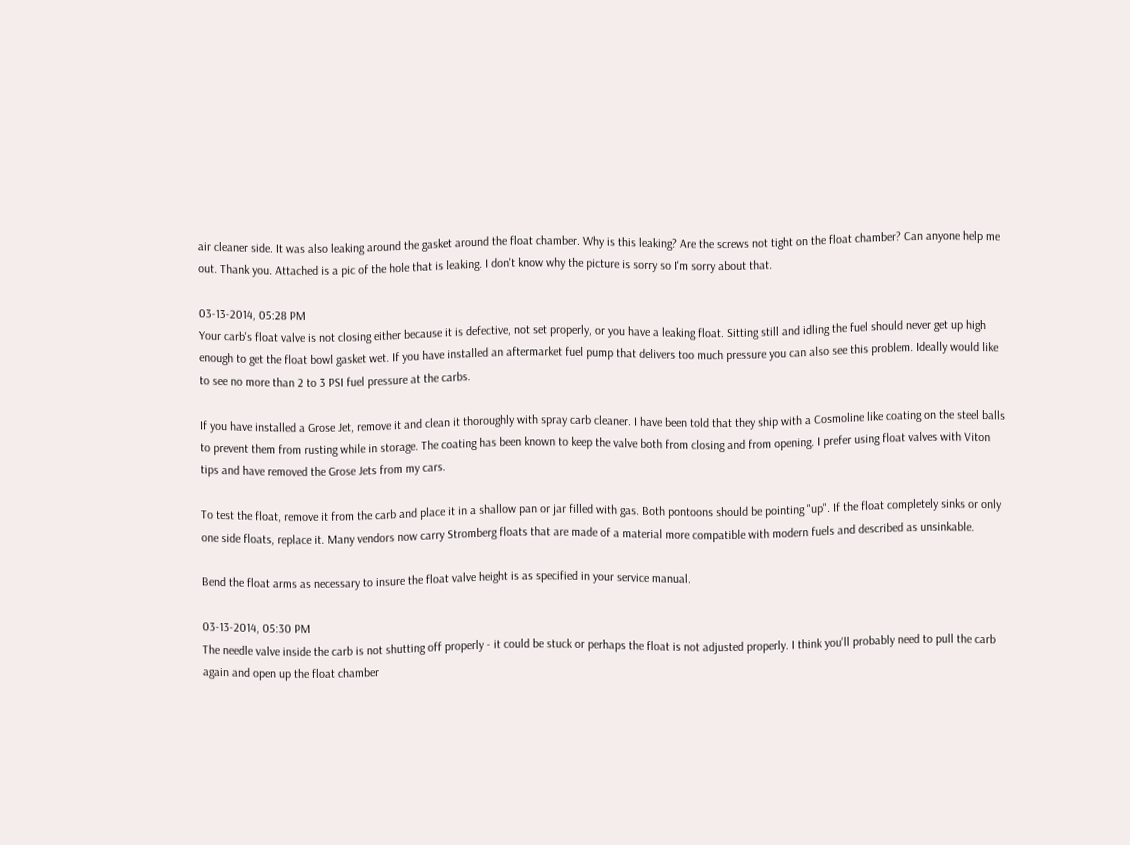air cleaner side. It was also leaking around the gasket around the float chamber. Why is this leaking? Are the screws not tight on the float chamber? Can anyone help me out. Thank you. Attached is a pic of the hole that is leaking. I don't know why the picture is sorry so I'm sorry about that.

03-13-2014, 05:28 PM
Your carb's float valve is not closing either because it is defective, not set properly, or you have a leaking float. Sitting still and idling the fuel should never get up high enough to get the float bowl gasket wet. If you have installed an aftermarket fuel pump that delivers too much pressure you can also see this problem. Ideally would like to see no more than 2 to 3 PSI fuel pressure at the carbs.

If you have installed a Grose Jet, remove it and clean it thoroughly with spray carb cleaner. I have been told that they ship with a Cosmoline like coating on the steel balls to prevent them from rusting while in storage. The coating has been known to keep the valve both from closing and from opening. I prefer using float valves with Viton tips and have removed the Grose Jets from my cars.

To test the float, remove it from the carb and place it in a shallow pan or jar filled with gas. Both pontoons should be pointing "up". If the float completely sinks or only one side floats, replace it. Many vendors now carry Stromberg floats that are made of a material more compatible with modern fuels and described as unsinkable.

Bend the float arms as necessary to insure the float valve height is as specified in your service manual.

03-13-2014, 05:30 PM
The needle valve inside the carb is not shutting off properly - it could be stuck or perhaps the float is not adjusted properly. I think you'll probably need to pull the carb again and open up the float chamber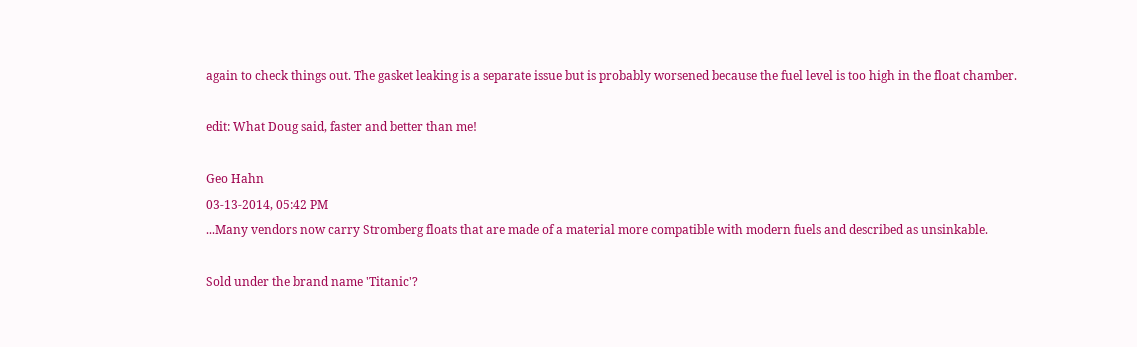again to check things out. The gasket leaking is a separate issue but is probably worsened because the fuel level is too high in the float chamber.

edit: What Doug said, faster and better than me!

Geo Hahn
03-13-2014, 05:42 PM
...Many vendors now carry Stromberg floats that are made of a material more compatible with modern fuels and described as unsinkable.

Sold under the brand name 'Titanic'?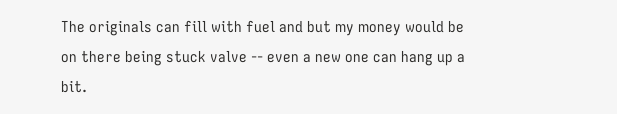The originals can fill with fuel and but my money would be on there being stuck valve -- even a new one can hang up a bit.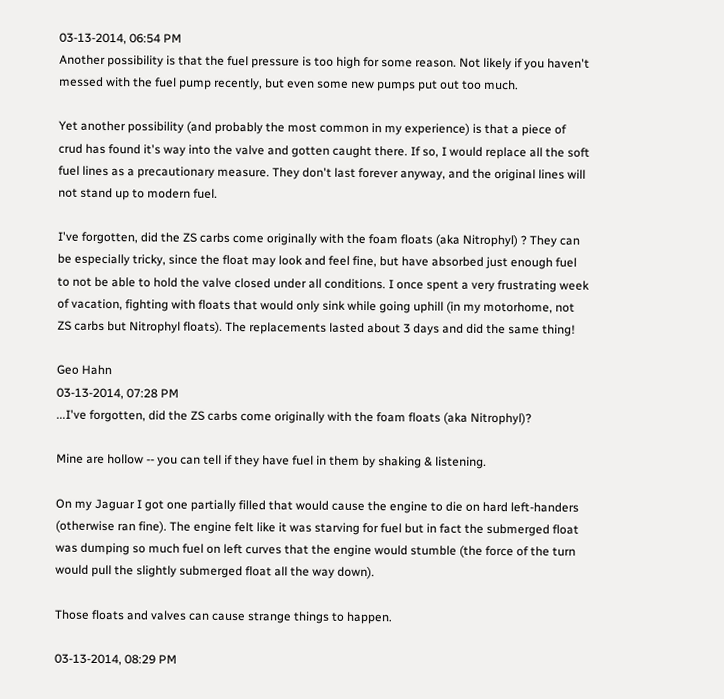03-13-2014, 06:54 PM
Another possibility is that the fuel pressure is too high for some reason. Not likely if you haven't messed with the fuel pump recently, but even some new pumps put out too much.

Yet another possibility (and probably the most common in my experience) is that a piece of crud has found it's way into the valve and gotten caught there. If so, I would replace all the soft fuel lines as a precautionary measure. They don't last forever anyway, and the original lines will not stand up to modern fuel.

I've forgotten, did the ZS carbs come originally with the foam floats (aka Nitrophyl) ? They can be especially tricky, since the float may look and feel fine, but have absorbed just enough fuel to not be able to hold the valve closed under all conditions. I once spent a very frustrating week of vacation, fighting with floats that would only sink while going uphill (in my motorhome, not ZS carbs but Nitrophyl floats). The replacements lasted about 3 days and did the same thing!

Geo Hahn
03-13-2014, 07:28 PM
...I've forgotten, did the ZS carbs come originally with the foam floats (aka Nitrophyl)?

Mine are hollow -- you can tell if they have fuel in them by shaking & listening.

On my Jaguar I got one partially filled that would cause the engine to die on hard left-handers (otherwise ran fine). The engine felt like it was starving for fuel but in fact the submerged float was dumping so much fuel on left curves that the engine would stumble (the force of the turn would pull the slightly submerged float all the way down).

Those floats and valves can cause strange things to happen.

03-13-2014, 08:29 PM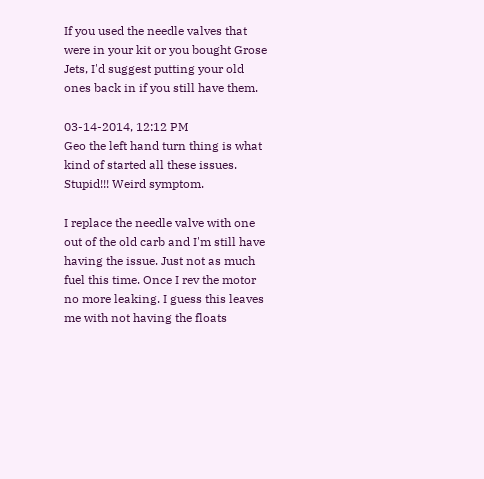If you used the needle valves that were in your kit or you bought Grose Jets, I'd suggest putting your old ones back in if you still have them.

03-14-2014, 12:12 PM
Geo the left hand turn thing is what kind of started all these issues. Stupid!!! Weird symptom.

I replace the needle valve with one out of the old carb and I'm still have having the issue. Just not as much fuel this time. Once I rev the motor no more leaking. I guess this leaves me with not having the floats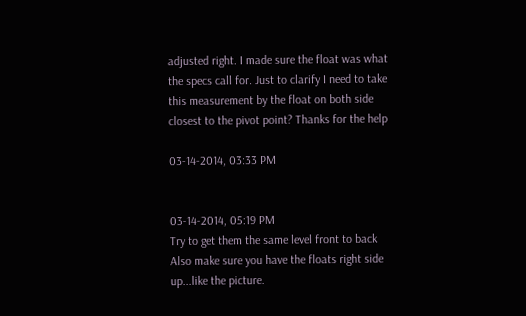adjusted right. I made sure the float was what the specs call for. Just to clarify I need to take this measurement by the float on both side closest to the pivot point? Thanks for the help

03-14-2014, 03:33 PM


03-14-2014, 05:19 PM
Try to get them the same level front to back
Also make sure you have the floats right side up...like the picture.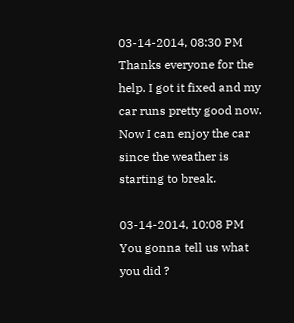03-14-2014, 08:30 PM
Thanks everyone for the help. I got it fixed and my car runs pretty good now. Now I can enjoy the car since the weather is starting to break.

03-14-2014, 10:08 PM
You gonna tell us what you did ?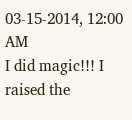03-15-2014, 12:00 AM
I did magic!!! I raised the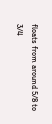floats from around 5/8 to 3/4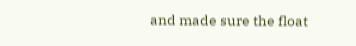and made sure the float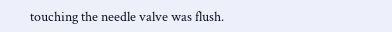touching the needle valve was flush.